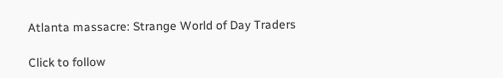Atlanta massacre: Strange World of Day Traders

Click to follow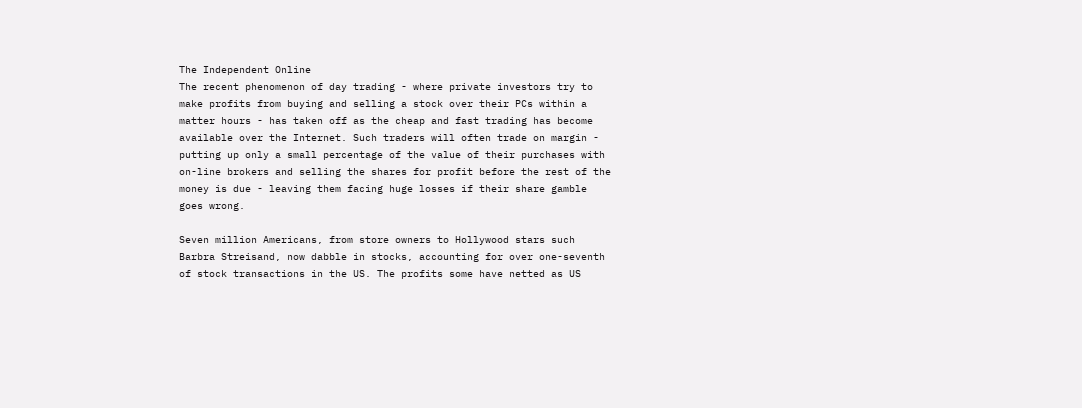The Independent Online
The recent phenomenon of day trading - where private investors try to make profits from buying and selling a stock over their PCs within a matter hours - has taken off as the cheap and fast trading has become available over the Internet. Such traders will often trade on margin - putting up only a small percentage of the value of their purchases with on-line brokers and selling the shares for profit before the rest of the money is due - leaving them facing huge losses if their share gamble goes wrong.

Seven million Americans, from store owners to Hollywood stars such Barbra Streisand, now dabble in stocks, accounting for over one-seventh of stock transactions in the US. The profits some have netted as US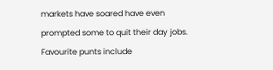markets have soared have even prompted some to quit their day jobs. Favourite punts include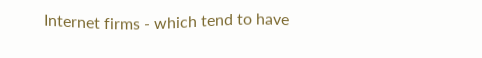Internet firms - which tend to have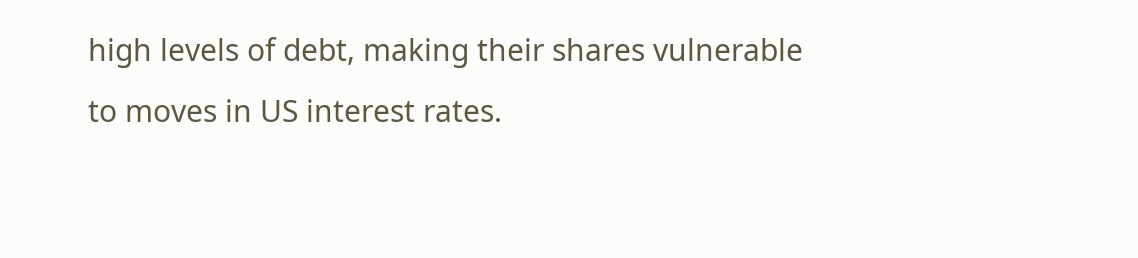high levels of debt, making their shares vulnerable to moves in US interest rates.